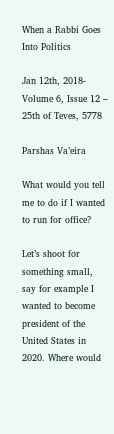When a Rabbi Goes Into Politics

Jan 12th, 2018-Volume 6, Issue 12 – 25th of Teves, 5778

Parshas Va’eira

What would you tell me to do if I wanted to run for office?

Let’s shoot for something small, say for example I wanted to become president of the United States in 2020. Where would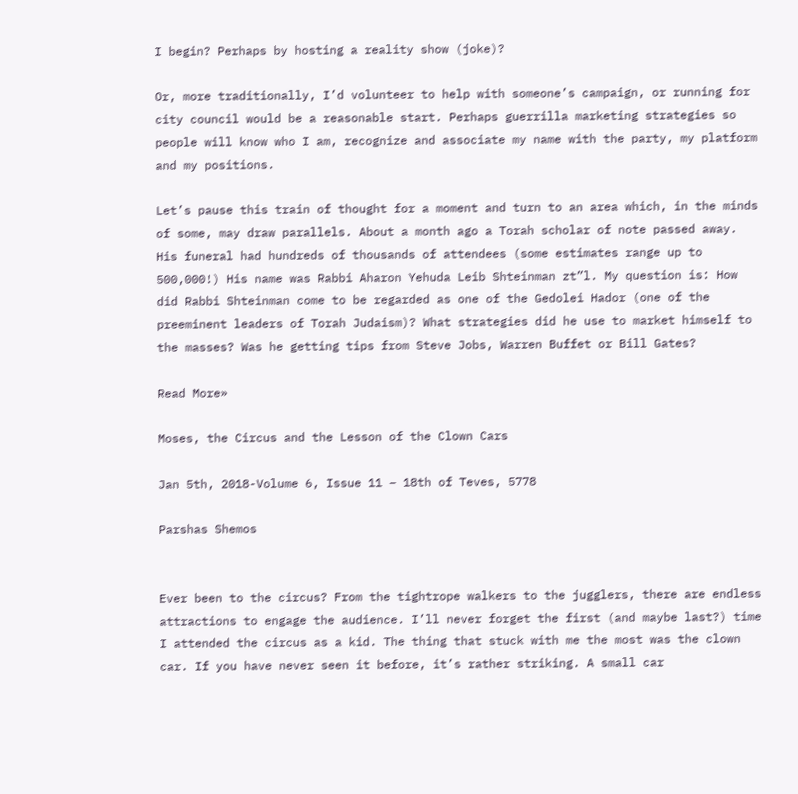I begin? Perhaps by hosting a reality show (joke)?

Or, more traditionally, I’d volunteer to help with someone’s campaign, or running for city council would be a reasonable start. Perhaps guerrilla marketing strategies so people will know who I am, recognize and associate my name with the party, my platform and my positions.

Let’s pause this train of thought for a moment and turn to an area which, in the minds of some, may draw parallels. About a month ago a Torah scholar of note passed away. His funeral had hundreds of thousands of attendees (some estimates range up to 500,000!) His name was Rabbi Aharon Yehuda Leib Shteinman zt”l. My question is: How did Rabbi Shteinman come to be regarded as one of the Gedolei Hador (one of the preeminent leaders of Torah Judaism)? What strategies did he use to market himself to the masses? Was he getting tips from Steve Jobs, Warren Buffet or Bill Gates?

Read More»

Moses, the Circus and the Lesson of the Clown Cars

Jan 5th, 2018-Volume 6, Issue 11 – 18th of Teves, 5778

Parshas Shemos


Ever been to the circus? From the tightrope walkers to the jugglers, there are endless attractions to engage the audience. I’ll never forget the first (and maybe last?) time I attended the circus as a kid. The thing that stuck with me the most was the clown car. If you have never seen it before, it’s rather striking. A small car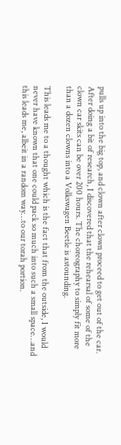pulls up into the big top, and clown after clown proceed to get out of the car. After doing a bit of research, I discovered that the rehearsal of some of the clown car skits can be over 200 hours. The choreography to simply fit more than a dozen clowns into a Volkswagen Beetle is astounding.

This leads me to a thought which is the fact that from the outside, I would never have known that one could pack so much into such a small space…and this leads me, albeit in a random way…to our torah portion.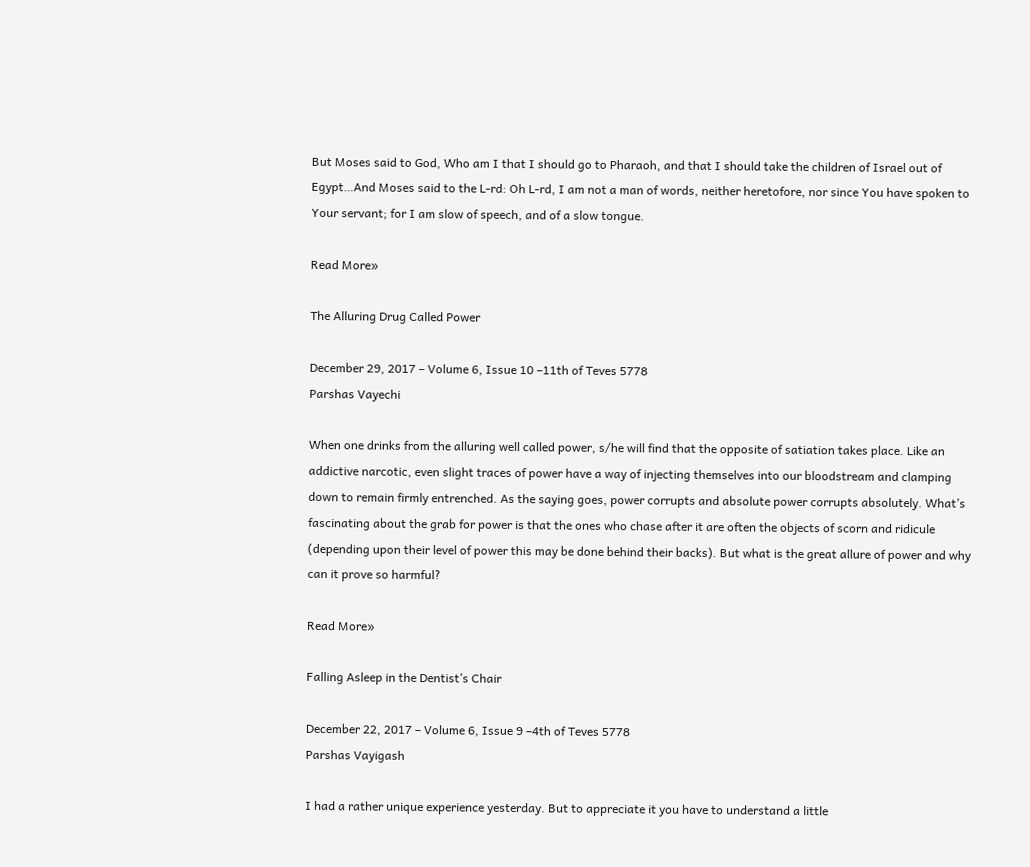But Moses said to God, Who am I that I should go to Pharaoh, and that I should take the children of Israel out of Egypt…And Moses said to the L-rd: Oh L-rd, I am not a man of words, neither heretofore, nor since You have spoken to Your servant; for I am slow of speech, and of a slow tongue.

Read More»

The Alluring Drug Called Power

December 29, 2017 – Volume 6, Issue 10 –11th of Teves 5778
Parshas Vayechi

When one drinks from the alluring well called power, s/he will find that the opposite of satiation takes place. Like an addictive narcotic, even slight traces of power have a way of injecting themselves into our bloodstream and clamping down to remain firmly entrenched. As the saying goes, power corrupts and absolute power corrupts absolutely. What’s fascinating about the grab for power is that the ones who chase after it are often the objects of scorn and ridicule (depending upon their level of power this may be done behind their backs). But what is the great allure of power and why can it prove so harmful?

Read More»

Falling Asleep in the Dentist’s Chair

December 22, 2017 – Volume 6, Issue 9 –4th of Teves 5778
Parshas Vayigash

I had a rather unique experience yesterday. But to appreciate it you have to understand a little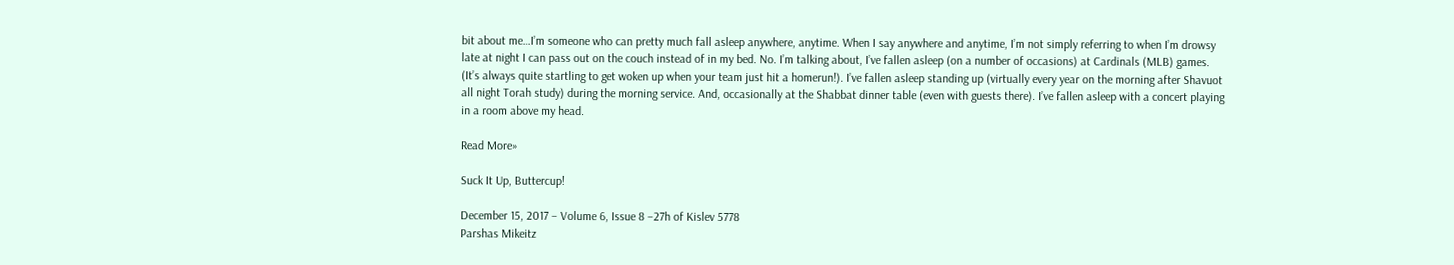bit about me…I’m someone who can pretty much fall asleep anywhere, anytime. When I say anywhere and anytime, I’m not simply referring to when I’m drowsy late at night I can pass out on the couch instead of in my bed. No. I’m talking about, I’ve fallen asleep (on a number of occasions) at Cardinals (MLB) games. (It’s always quite startling to get woken up when your team just hit a homerun!). I’ve fallen asleep standing up (virtually every year on the morning after Shavuot all night Torah study) during the morning service. And, occasionally at the Shabbat dinner table (even with guests there). I’ve fallen asleep with a concert playing in a room above my head.

Read More»

Suck It Up, Buttercup!

December 15, 2017 – Volume 6, Issue 8 –27h of Kislev 5778
Parshas Mikeitz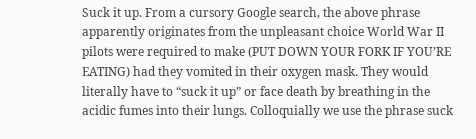Suck it up. From a cursory Google search, the above phrase apparently originates from the unpleasant choice World War II pilots were required to make (PUT DOWN YOUR FORK IF YOU’RE EATING) had they vomited in their oxygen mask. They would literally have to “suck it up” or face death by breathing in the acidic fumes into their lungs. Colloquially we use the phrase suck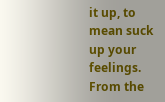it up, to mean suck up your feelings. From the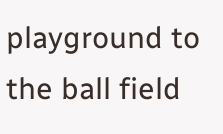playground to the ball field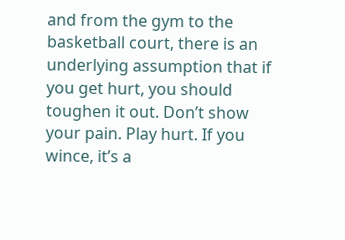and from the gym to the basketball court, there is an underlying assumption that if you get hurt, you should toughen it out. Don’t show your pain. Play hurt. If you wince, it’s a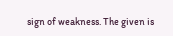sign of weakness. The given is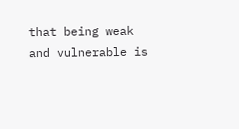that being weak and vulnerable is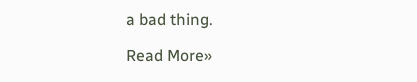a bad thing.

Read More»